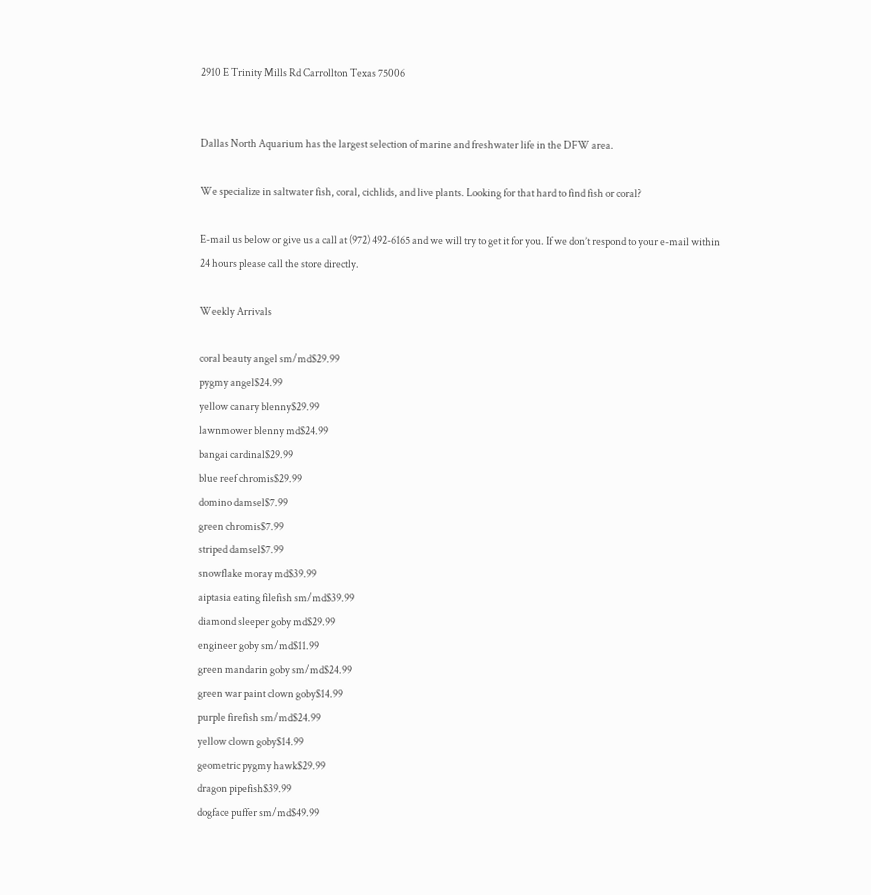2910 E Trinity Mills Rd Carrollton Texas 75006


Dallas North Aquarium has the largest selection of marine and freshwater life in the DFW area.

We specialize in saltwater fish, coral, cichlids, and live plants. Looking for that hard to find fish or coral?

E-mail us below or give us a call at (972) 492-6165 and we will try to get it for you. If we don’t respond to your e-mail within 24 hours please call the store directly.

Weekly Arrivals

coral beauty angel sm/md$29.99
pygmy angel$24.99
yellow canary blenny$29.99
lawnmower blenny md$24.99
bangai cardinal$29.99
blue reef chromis$29.99
domino damsel$7.99
green chromis$7.99
striped damsel$7.99
snowflake moray md$39.99
aiptasia eating filefish sm/md$39.99
diamond sleeper goby md$29.99
engineer goby sm/md$11.99
green mandarin goby sm/md$24.99
green war paint clown goby$14.99
purple firefish sm/md$24.99
yellow clown goby$14.99
geometric pygmy hawk$29.99
dragon pipefish$39.99
dogface puffer sm/md$49.99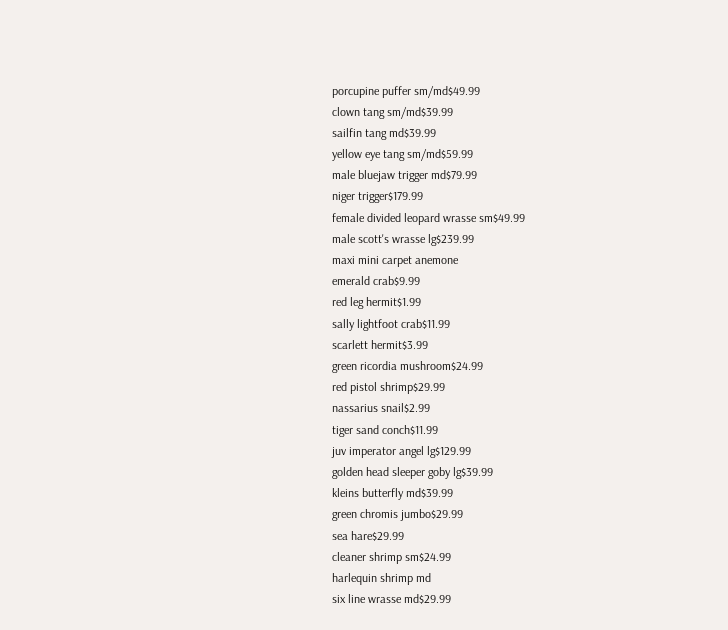porcupine puffer sm/md$49.99
clown tang sm/md$39.99
sailfin tang md$39.99
yellow eye tang sm/md$59.99
male bluejaw trigger md$79.99
niger trigger$179.99
female divided leopard wrasse sm$49.99
male scott's wrasse lg$239.99
maxi mini carpet anemone
emerald crab$9.99
red leg hermit$1.99
sally lightfoot crab$11.99
scarlett hermit$3.99
green ricordia mushroom$24.99
red pistol shrimp$29.99
nassarius snail$2.99
tiger sand conch$11.99
juv imperator angel lg$129.99
golden head sleeper goby lg$39.99
kleins butterfly md$39.99
green chromis jumbo$29.99
sea hare$29.99
cleaner shrimp sm$24.99
harlequin shrimp md
six line wrasse md$29.99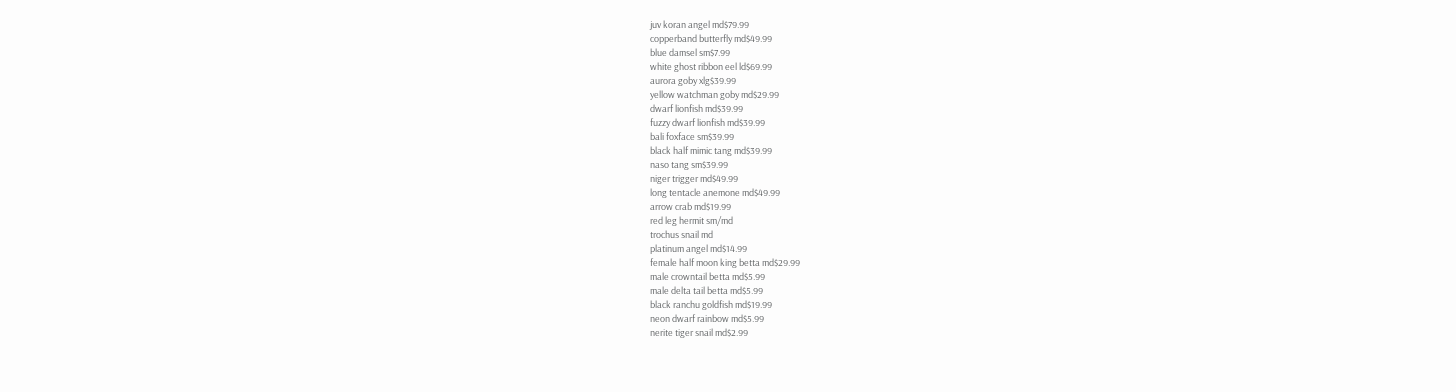juv koran angel md$79.99
copperband butterfly md$49.99
blue damsel sm$7.99
white ghost ribbon eel ld$69.99
aurora goby xlg$39.99
yellow watchman goby md$29.99
dwarf lionfish md$39.99
fuzzy dwarf lionfish md$39.99
bali foxface sm$39.99
black half mimic tang md$39.99
naso tang sm$39.99
niger trigger md$49.99
long tentacle anemone md$49.99
arrow crab md$19.99
red leg hermit sm/md
trochus snail md
platinum angel md$14.99
female half moon king betta md$29.99
male crowntail betta md$5.99
male delta tail betta md$5.99
black ranchu goldfish md$19.99
neon dwarf rainbow md$5.99
nerite tiger snail md$2.99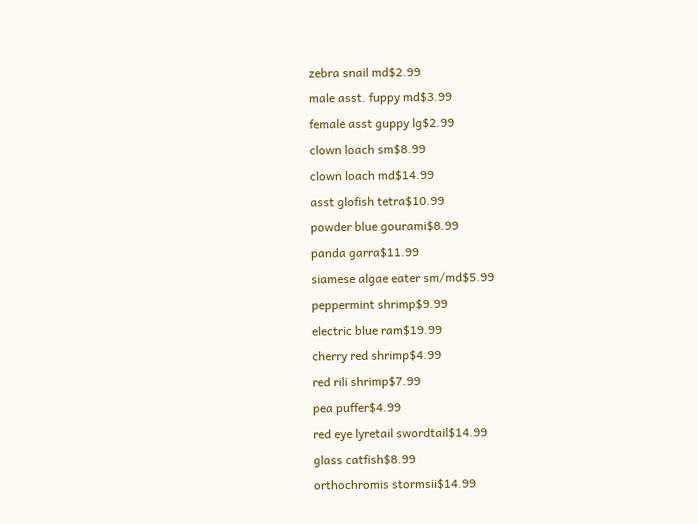zebra snail md$2.99
male asst. fuppy md$3.99
female asst guppy lg$2.99
clown loach sm$8.99
clown loach md$14.99
asst glofish tetra$10.99
powder blue gourami$8.99
panda garra$11.99
siamese algae eater sm/md$5.99
peppermint shrimp$9.99
electric blue ram$19.99
cherry red shrimp$4.99
red rili shrimp$7.99
pea puffer$4.99
red eye lyretail swordtail$14.99
glass catfish$8.99
orthochromis stormsii$14.99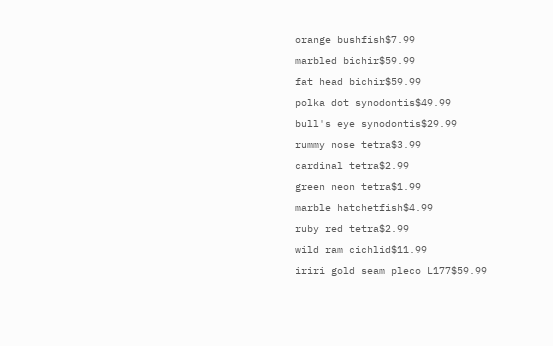orange bushfish$7.99
marbled bichir$59.99
fat head bichir$59.99
polka dot synodontis$49.99
bull's eye synodontis$29.99
rummy nose tetra$3.99
cardinal tetra$2.99
green neon tetra$1.99
marble hatchetfish$4.99
ruby red tetra$2.99
wild ram cichlid$11.99
iriri gold seam pleco L177$59.99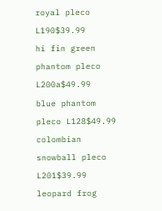royal pleco L190$39.99
hi fin green phantom pleco L200a$49.99
blue phantom pleco L128$49.99
colombian snowball pleco L201$39.99
leopard frog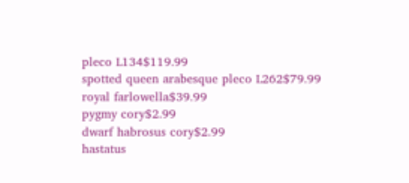pleco L134$119.99
spotted queen arabesque pleco L262$79.99
royal farlowella$39.99
pygmy cory$2.99
dwarf habrosus cory$2.99
hastatus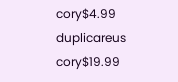cory$4.99
duplicareus cory$19.99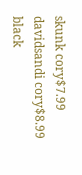skunk cory$7.99
davidsandi cory$8.99
black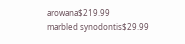arowana$219.99
marbled synodontis$29.99